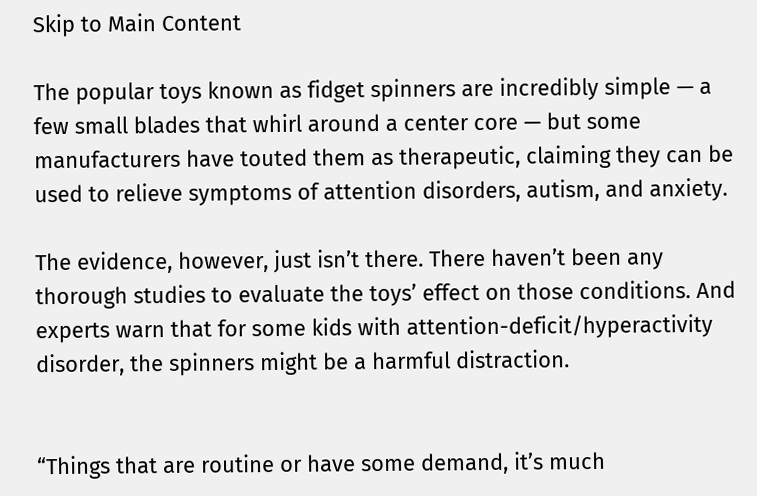Skip to Main Content

The popular toys known as fidget spinners are incredibly simple — a few small blades that whirl around a center core — but some manufacturers have touted them as therapeutic, claiming they can be used to relieve symptoms of attention disorders, autism, and anxiety.

The evidence, however, just isn’t there. There haven’t been any thorough studies to evaluate the toys’ effect on those conditions. And experts warn that for some kids with attention-deficit/hyperactivity disorder, the spinners might be a harmful distraction.


“Things that are routine or have some demand, it’s much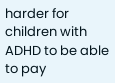harder for children with ADHD to be able to pay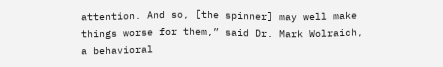attention. And so, [the spinner] may well make things worse for them,” said Dr. Mark Wolraich, a behavioral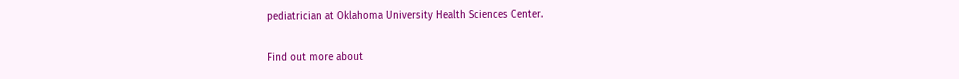pediatrician at Oklahoma University Health Sciences Center.

Find out more about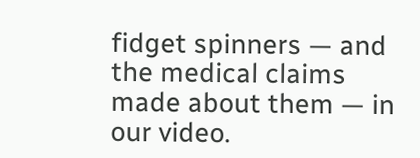fidget spinners — and the medical claims made about them — in our video.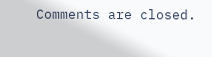Comments are closed.